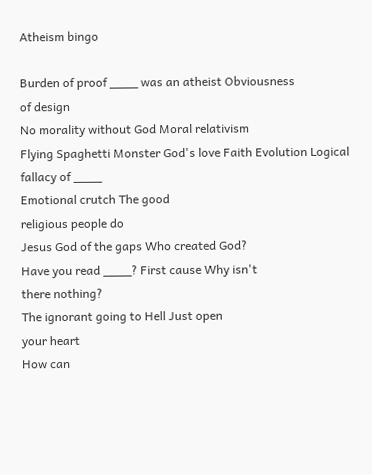Atheism bingo

Burden of proof ____ was an atheist Obviousness
of design
No morality without God Moral relativism
Flying Spaghetti Monster God's love Faith Evolution Logical
fallacy of ____
Emotional crutch The good
religious people do
Jesus God of the gaps Who created God?
Have you read ____? First cause Why isn't
there nothing?
The ignorant going to Hell Just open
your heart
How can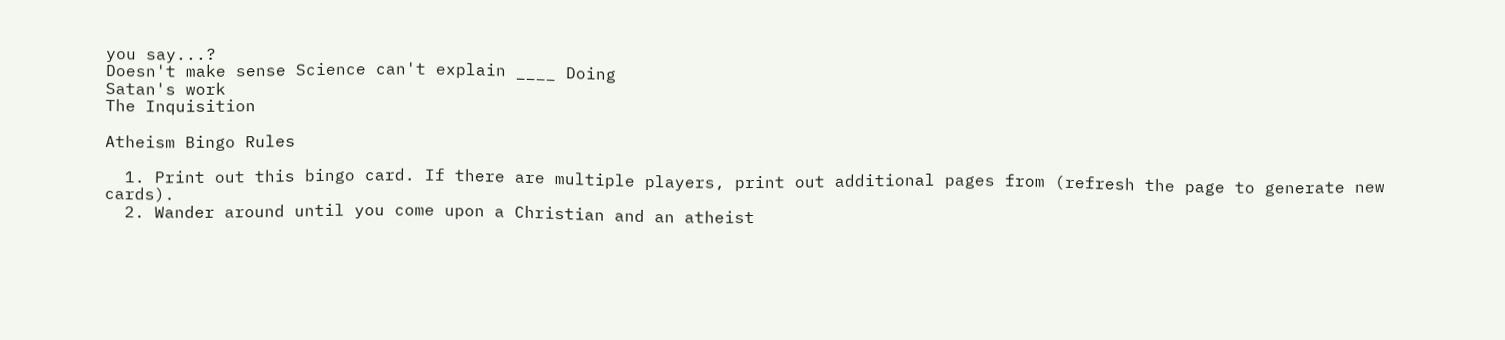you say...?
Doesn't make sense Science can't explain ____ Doing
Satan's work
The Inquisition

Atheism Bingo Rules

  1. Print out this bingo card. If there are multiple players, print out additional pages from (refresh the page to generate new cards).
  2. Wander around until you come upon a Christian and an atheist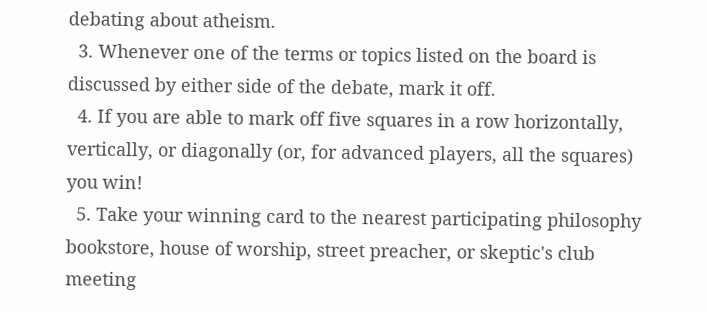debating about atheism.
  3. Whenever one of the terms or topics listed on the board is discussed by either side of the debate, mark it off.
  4. If you are able to mark off five squares in a row horizontally, vertically, or diagonally (or, for advanced players, all the squares) you win!
  5. Take your winning card to the nearest participating philosophy bookstore, house of worship, street preacher, or skeptic's club meeting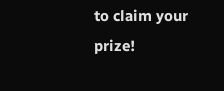to claim your prize!